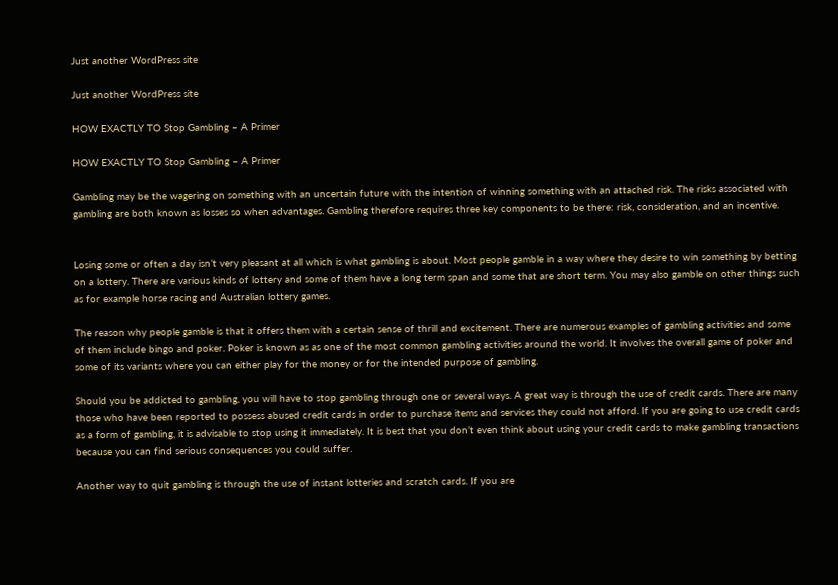Just another WordPress site

Just another WordPress site

HOW EXACTLY TO Stop Gambling – A Primer

HOW EXACTLY TO Stop Gambling – A Primer

Gambling may be the wagering on something with an uncertain future with the intention of winning something with an attached risk. The risks associated with gambling are both known as losses so when advantages. Gambling therefore requires three key components to be there: risk, consideration, and an incentive.


Losing some or often a day isn’t very pleasant at all which is what gambling is about. Most people gamble in a way where they desire to win something by betting on a lottery. There are various kinds of lottery and some of them have a long term span and some that are short term. You may also gamble on other things such as for example horse racing and Australian lottery games.

The reason why people gamble is that it offers them with a certain sense of thrill and excitement. There are numerous examples of gambling activities and some of them include bingo and poker. Poker is known as as one of the most common gambling activities around the world. It involves the overall game of poker and some of its variants where you can either play for the money or for the intended purpose of gambling.

Should you be addicted to gambling, you will have to stop gambling through one or several ways. A great way is through the use of credit cards. There are many those who have been reported to possess abused credit cards in order to purchase items and services they could not afford. If you are going to use credit cards as a form of gambling, it is advisable to stop using it immediately. It is best that you don’t even think about using your credit cards to make gambling transactions because you can find serious consequences you could suffer.

Another way to quit gambling is through the use of instant lotteries and scratch cards. If you are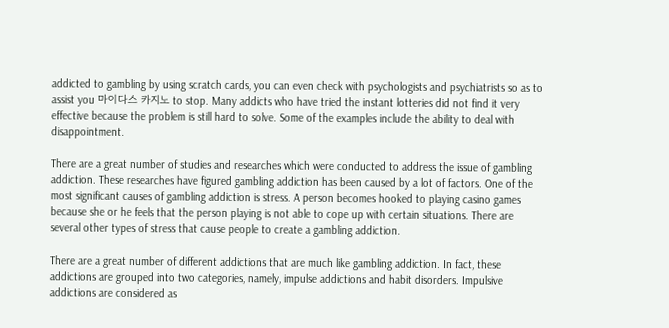addicted to gambling by using scratch cards, you can even check with psychologists and psychiatrists so as to assist you 마이다스 카지노 to stop. Many addicts who have tried the instant lotteries did not find it very effective because the problem is still hard to solve. Some of the examples include the ability to deal with disappointment.

There are a great number of studies and researches which were conducted to address the issue of gambling addiction. These researches have figured gambling addiction has been caused by a lot of factors. One of the most significant causes of gambling addiction is stress. A person becomes hooked to playing casino games because she or he feels that the person playing is not able to cope up with certain situations. There are several other types of stress that cause people to create a gambling addiction.

There are a great number of different addictions that are much like gambling addiction. In fact, these addictions are grouped into two categories, namely, impulse addictions and habit disorders. Impulsive addictions are considered as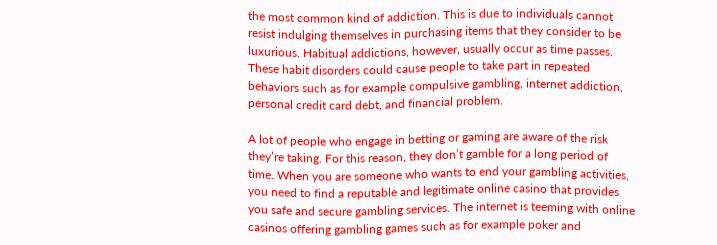the most common kind of addiction. This is due to individuals cannot resist indulging themselves in purchasing items that they consider to be luxurious. Habitual addictions, however, usually occur as time passes. These habit disorders could cause people to take part in repeated behaviors such as for example compulsive gambling, internet addiction, personal credit card debt, and financial problem.

A lot of people who engage in betting or gaming are aware of the risk they’re taking. For this reason, they don’t gamble for a long period of time. When you are someone who wants to end your gambling activities, you need to find a reputable and legitimate online casino that provides you safe and secure gambling services. The internet is teeming with online casinos offering gambling games such as for example poker and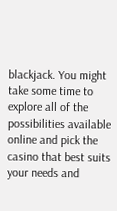blackjack. You might take some time to explore all of the possibilities available online and pick the casino that best suits your needs and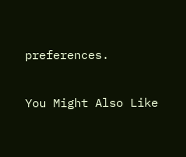preferences.

You Might Also Like